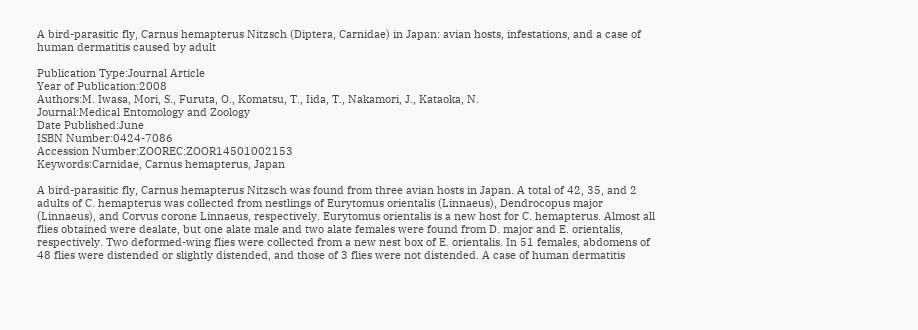A bird-parasitic fly, Carnus hemapterus Nitzsch (Diptera, Carnidae) in Japan: avian hosts, infestations, and a case of human dermatitis caused by adult

Publication Type:Journal Article
Year of Publication:2008
Authors:M. Iwasa, Mori, S., Furuta, O., Komatsu, T., Iida, T., Nakamori, J., Kataoka, N.
Journal:Medical Entomology and Zoology
Date Published:June
ISBN Number:0424-7086
Accession Number:ZOOREC:ZOOR14501002153
Keywords:Carnidae, Carnus hemapterus, Japan

A bird-parasitic fly, Carnus hemapterus Nitzsch was found from three avian hosts in Japan. A total of 42, 35, and 2 adults of C. hemapterus was collected from nestlings of Eurytomus orientalis (Linnaeus), Dendrocopus major (Linnaeus), and Corvus corone Linnaeus, respectively. Eurytomus orientalis is a new host for C. hemapterus. Almost all flies obtained were dealate, but one alate male and two alate females were found from D. major and E. orientalis, respectively. Two deformed-wing flies were collected from a new nest box of E. orientalis. In 51 females, abdomens of 48 flies were distended or slightly distended, and those of 3 flies were not distended. A case of human dermatitis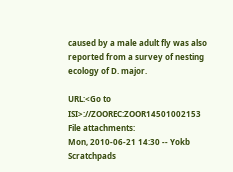caused by a male adult fly was also reported from a survey of nesting ecology of D. major.

URL:<Go to ISI>://ZOOREC:ZOOR14501002153
File attachments:
Mon, 2010-06-21 14:30 -- Yokb
Scratchpads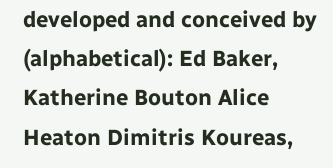developed and conceived by (alphabetical): Ed Baker, Katherine Bouton Alice Heaton Dimitris Koureas,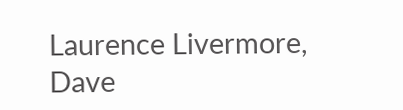Laurence Livermore, Dave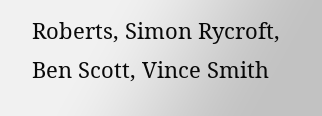Roberts, Simon Rycroft, Ben Scott, Vince Smith